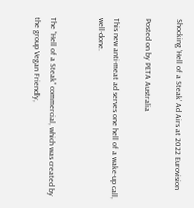Shocking ‘Hell of a Steak’ Ad Airs at 2022 Eurovision

Posted on by PETA Australia

This new anti-meat ad serves one hell of a wake-up call, well-done.


The “Hell of a Steak” commercial, which was created by the group Vegan Friendly,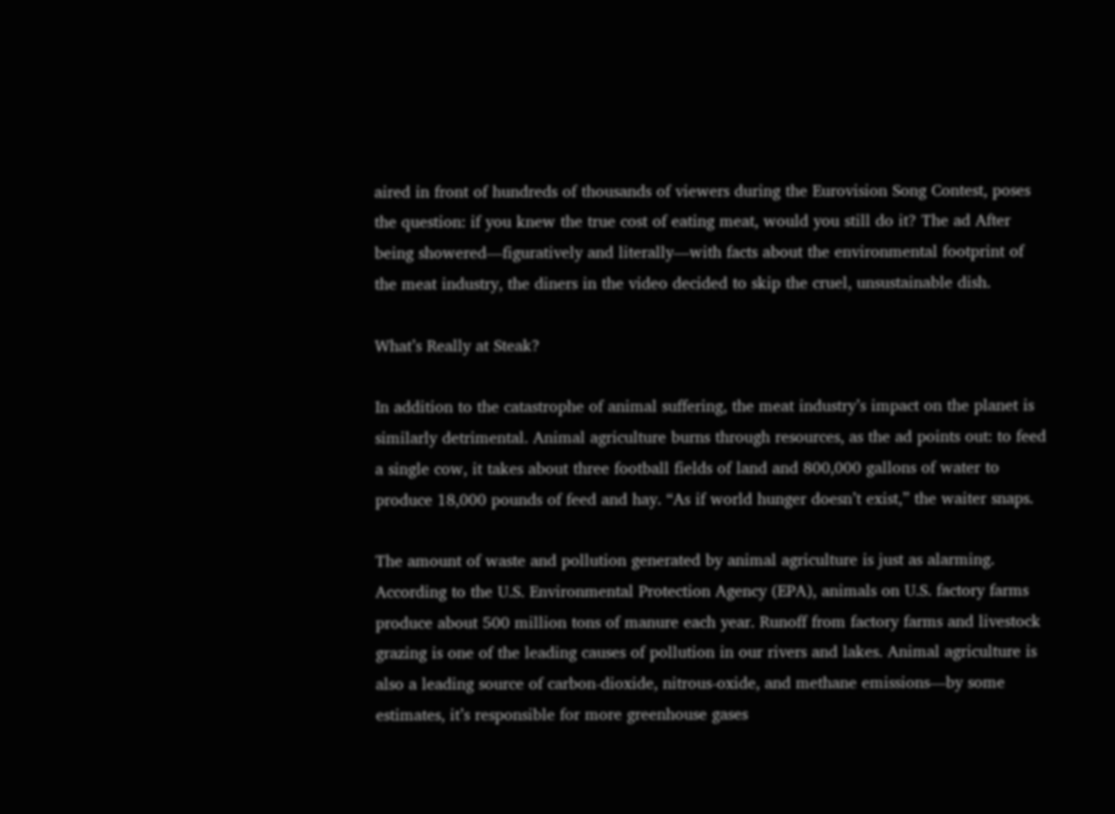aired in front of hundreds of thousands of viewers during the Eurovision Song Contest, poses the question: if you knew the true cost of eating meat, would you still do it? The ad After being showered—figuratively and literally—with facts about the environmental footprint of the meat industry, the diners in the video decided to skip the cruel, unsustainable dish.

What’s Really at Steak?

In addition to the catastrophe of animal suffering, the meat industry’s impact on the planet is similarly detrimental. Animal agriculture burns through resources, as the ad points out: to feed a single cow, it takes about three football fields of land and 800,000 gallons of water to produce 18,000 pounds of feed and hay. “As if world hunger doesn’t exist,” the waiter snaps.

The amount of waste and pollution generated by animal agriculture is just as alarming. According to the U.S. Environmental Protection Agency (EPA), animals on U.S. factory farms produce about 500 million tons of manure each year. Runoff from factory farms and livestock grazing is one of the leading causes of pollution in our rivers and lakes. Animal agriculture is also a leading source of carbon-dioxide, nitrous-oxide, and methane emissions—by some estimates, it’s responsible for more greenhouse gases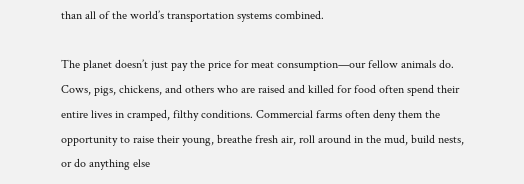than all of the world’s transportation systems combined.

The planet doesn’t just pay the price for meat consumption—our fellow animals do. Cows, pigs, chickens, and others who are raised and killed for food often spend their entire lives in cramped, filthy conditions. Commercial farms often deny them the opportunity to raise their young, breathe fresh air, roll around in the mud, build nests, or do anything else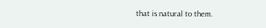that is natural to them.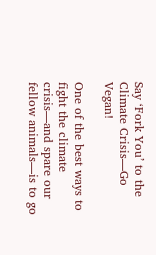Say ‘Fork You’ to the Climate Crisis—Go Vegan!

One of the best ways to fight the climate crisis—and spare our fellow animals—is to go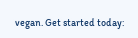vegan. Get started today: